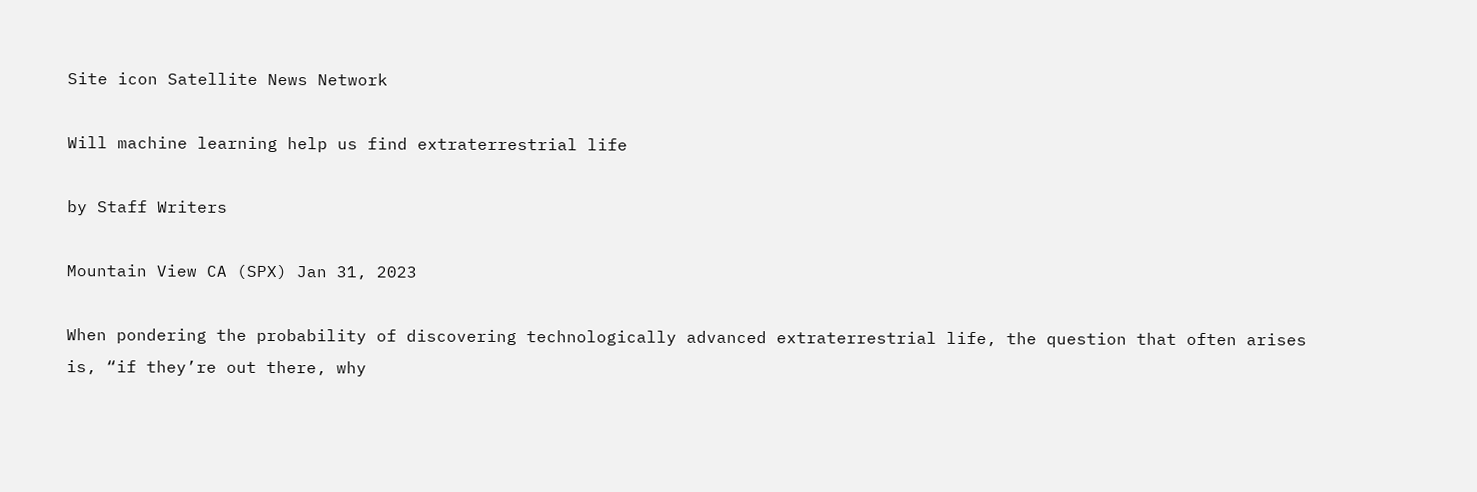Site icon Satellite News Network

Will machine learning help us find extraterrestrial life

by Staff Writers

Mountain View CA (SPX) Jan 31, 2023

When pondering the probability of discovering technologically advanced extraterrestrial life, the question that often arises is, “if they’re out there, why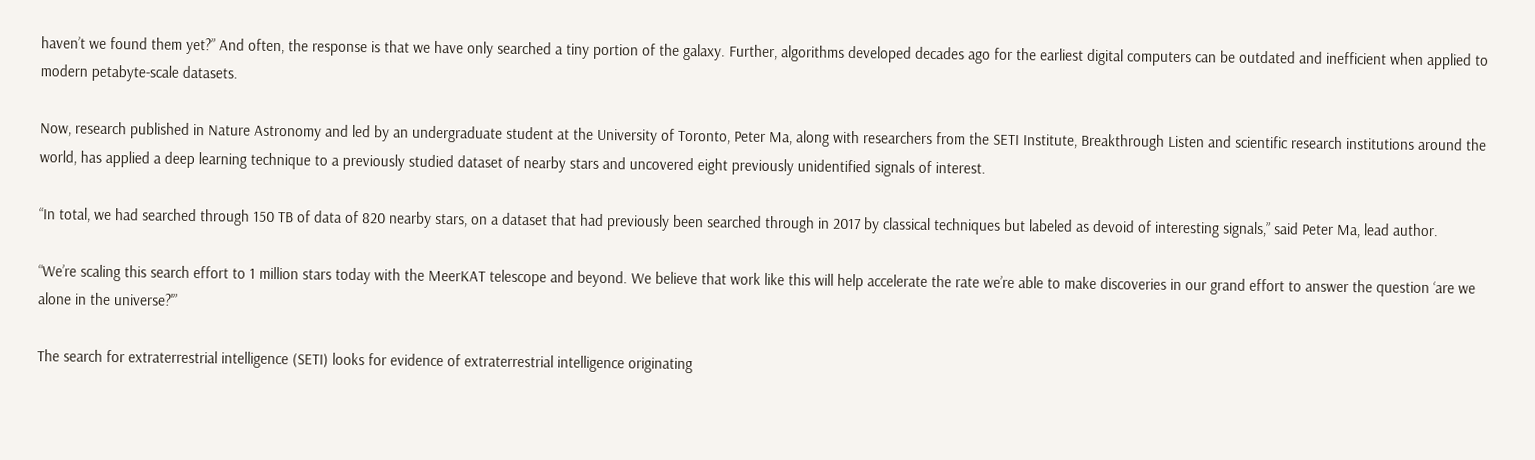haven’t we found them yet?” And often, the response is that we have only searched a tiny portion of the galaxy. Further, algorithms developed decades ago for the earliest digital computers can be outdated and inefficient when applied to modern petabyte-scale datasets.

Now, research published in Nature Astronomy and led by an undergraduate student at the University of Toronto, Peter Ma, along with researchers from the SETI Institute, Breakthrough Listen and scientific research institutions around the world, has applied a deep learning technique to a previously studied dataset of nearby stars and uncovered eight previously unidentified signals of interest.

“In total, we had searched through 150 TB of data of 820 nearby stars, on a dataset that had previously been searched through in 2017 by classical techniques but labeled as devoid of interesting signals,” said Peter Ma, lead author.

“We’re scaling this search effort to 1 million stars today with the MeerKAT telescope and beyond. We believe that work like this will help accelerate the rate we’re able to make discoveries in our grand effort to answer the question ‘are we alone in the universe?'”

The search for extraterrestrial intelligence (SETI) looks for evidence of extraterrestrial intelligence originating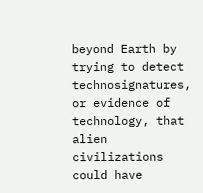beyond Earth by trying to detect technosignatures, or evidence of technology, that alien civilizations could have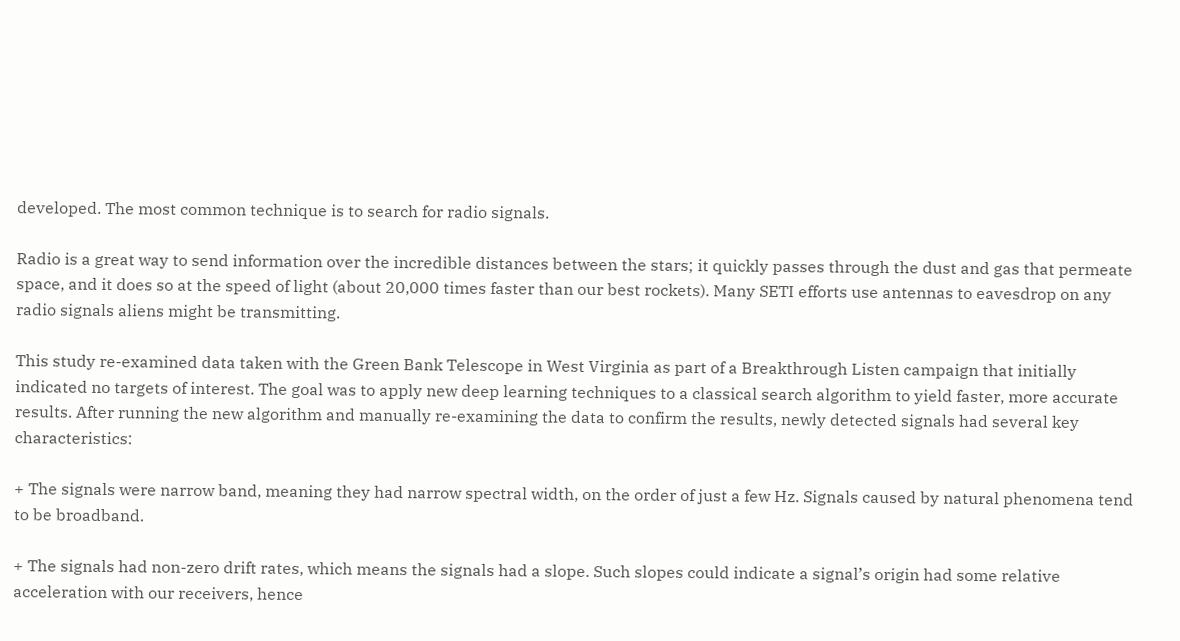developed. The most common technique is to search for radio signals.

Radio is a great way to send information over the incredible distances between the stars; it quickly passes through the dust and gas that permeate space, and it does so at the speed of light (about 20,000 times faster than our best rockets). Many SETI efforts use antennas to eavesdrop on any radio signals aliens might be transmitting.

This study re-examined data taken with the Green Bank Telescope in West Virginia as part of a Breakthrough Listen campaign that initially indicated no targets of interest. The goal was to apply new deep learning techniques to a classical search algorithm to yield faster, more accurate results. After running the new algorithm and manually re-examining the data to confirm the results, newly detected signals had several key characteristics:

+ The signals were narrow band, meaning they had narrow spectral width, on the order of just a few Hz. Signals caused by natural phenomena tend to be broadband.

+ The signals had non-zero drift rates, which means the signals had a slope. Such slopes could indicate a signal’s origin had some relative acceleration with our receivers, hence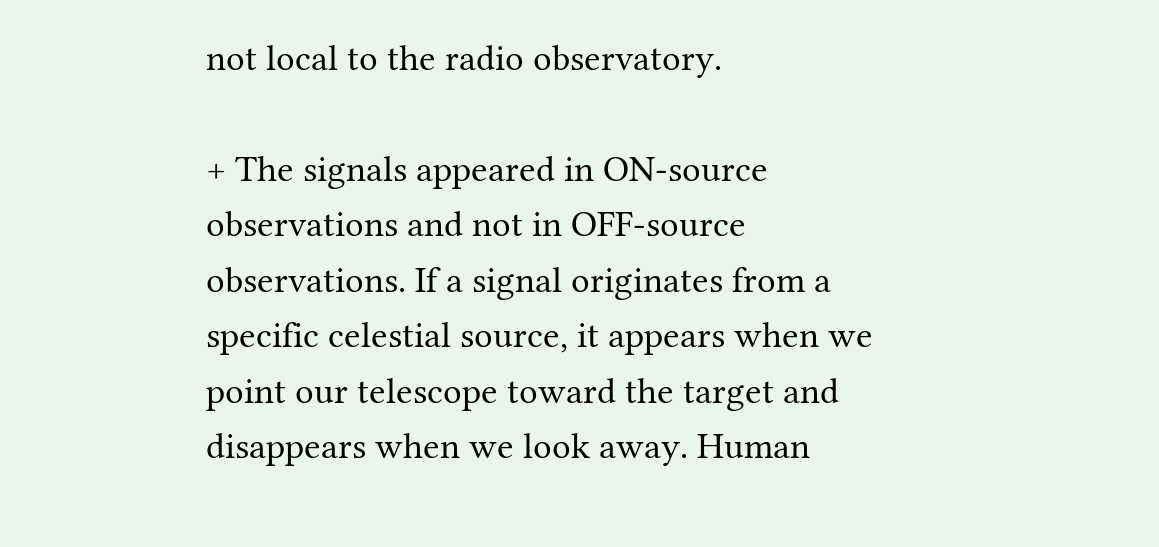not local to the radio observatory.

+ The signals appeared in ON-source observations and not in OFF-source observations. If a signal originates from a specific celestial source, it appears when we point our telescope toward the target and disappears when we look away. Human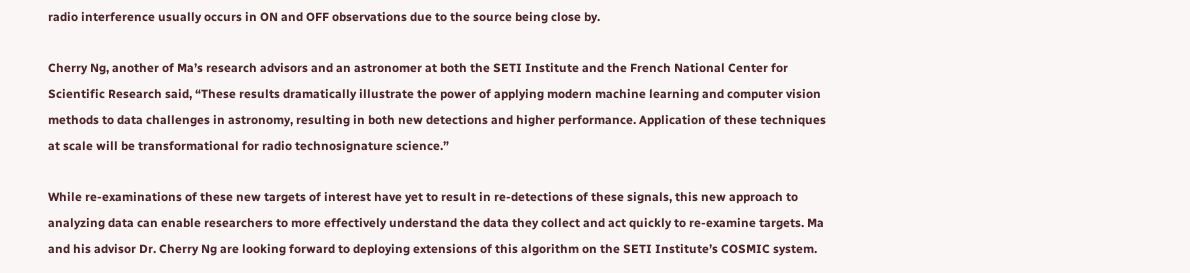radio interference usually occurs in ON and OFF observations due to the source being close by.

Cherry Ng, another of Ma’s research advisors and an astronomer at both the SETI Institute and the French National Center for Scientific Research said, “These results dramatically illustrate the power of applying modern machine learning and computer vision methods to data challenges in astronomy, resulting in both new detections and higher performance. Application of these techniques at scale will be transformational for radio technosignature science.”

While re-examinations of these new targets of interest have yet to result in re-detections of these signals, this new approach to analyzing data can enable researchers to more effectively understand the data they collect and act quickly to re-examine targets. Ma and his advisor Dr. Cherry Ng are looking forward to deploying extensions of this algorithm on the SETI Institute’s COSMIC system.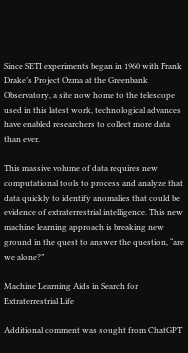Since SETI experiments began in 1960 with Frank Drake’s Project Ozma at the Greenbank Observatory, a site now home to the telescope used in this latest work, technological advances have enabled researchers to collect more data than ever.

This massive volume of data requires new computational tools to process and analyze that data quickly to identify anomalies that could be evidence of extraterrestrial intelligence. This new machine learning approach is breaking new ground in the quest to answer the question, “are we alone?”

Machine Learning Aids in Search for Extraterrestrial Life

Additional comment was sought from ChatGPT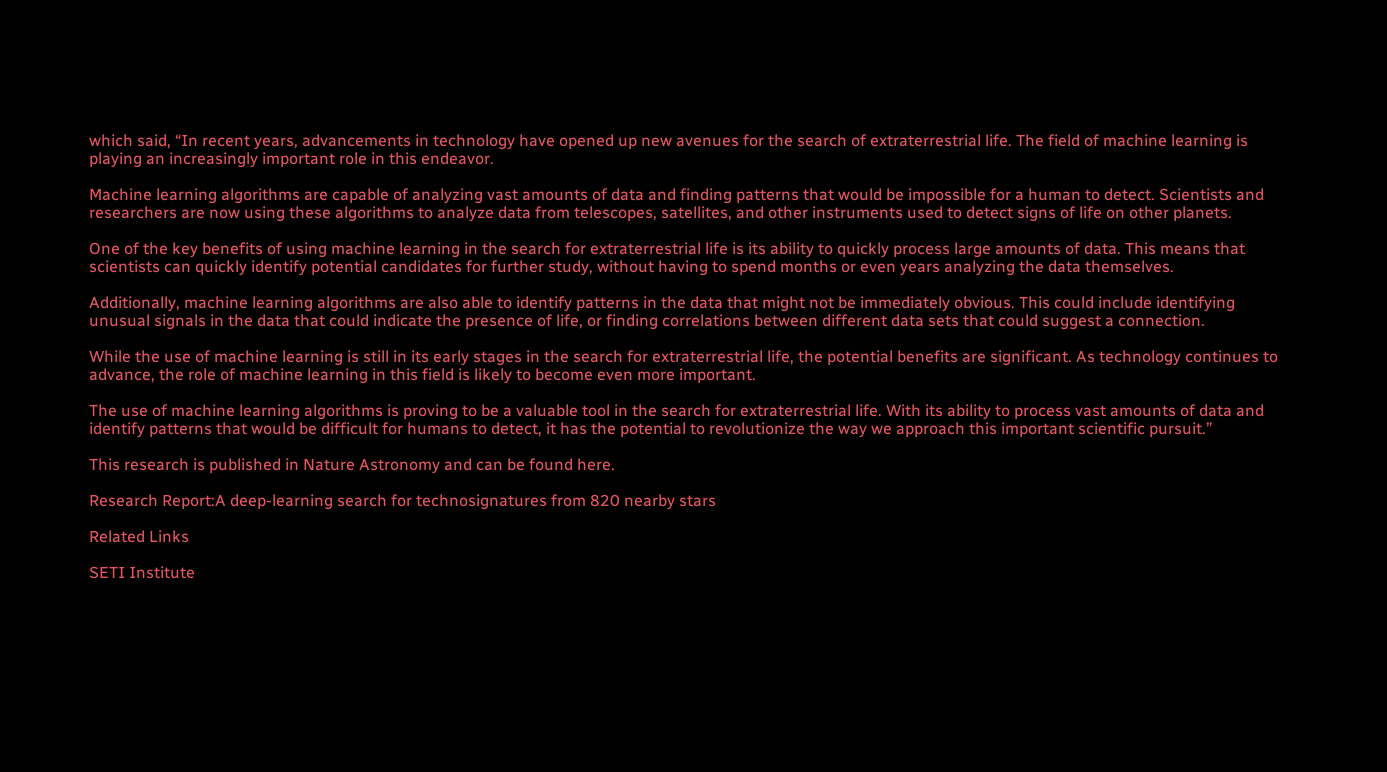which said, “In recent years, advancements in technology have opened up new avenues for the search of extraterrestrial life. The field of machine learning is playing an increasingly important role in this endeavor.

Machine learning algorithms are capable of analyzing vast amounts of data and finding patterns that would be impossible for a human to detect. Scientists and researchers are now using these algorithms to analyze data from telescopes, satellites, and other instruments used to detect signs of life on other planets.

One of the key benefits of using machine learning in the search for extraterrestrial life is its ability to quickly process large amounts of data. This means that scientists can quickly identify potential candidates for further study, without having to spend months or even years analyzing the data themselves.

Additionally, machine learning algorithms are also able to identify patterns in the data that might not be immediately obvious. This could include identifying unusual signals in the data that could indicate the presence of life, or finding correlations between different data sets that could suggest a connection.

While the use of machine learning is still in its early stages in the search for extraterrestrial life, the potential benefits are significant. As technology continues to advance, the role of machine learning in this field is likely to become even more important.

The use of machine learning algorithms is proving to be a valuable tool in the search for extraterrestrial life. With its ability to process vast amounts of data and identify patterns that would be difficult for humans to detect, it has the potential to revolutionize the way we approach this important scientific pursuit.”

This research is published in Nature Astronomy and can be found here.

Research Report:A deep-learning search for technosignatures from 820 nearby stars

Related Links

SETI Institute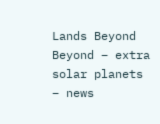Lands Beyond Beyond – extra solar planets – news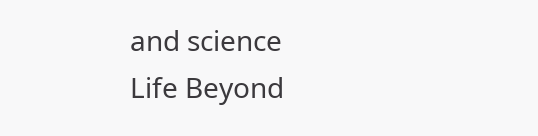and science
Life Beyond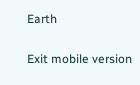Earth

Exit mobile version